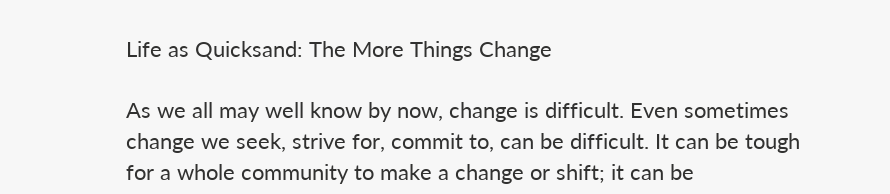Life as Quicksand: The More Things Change

As we all may well know by now, change is difficult. Even sometimes change we seek, strive for, commit to, can be difficult. It can be tough for a whole community to make a change or shift; it can be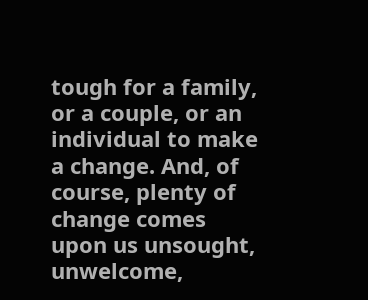tough for a family, or a couple, or an individual to make a change. And, of course, plenty of change comes upon us unsought, unwelcome,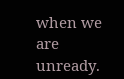when we are unready.